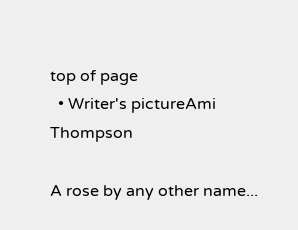top of page
  • Writer's pictureAmi Thompson

A rose by any other name...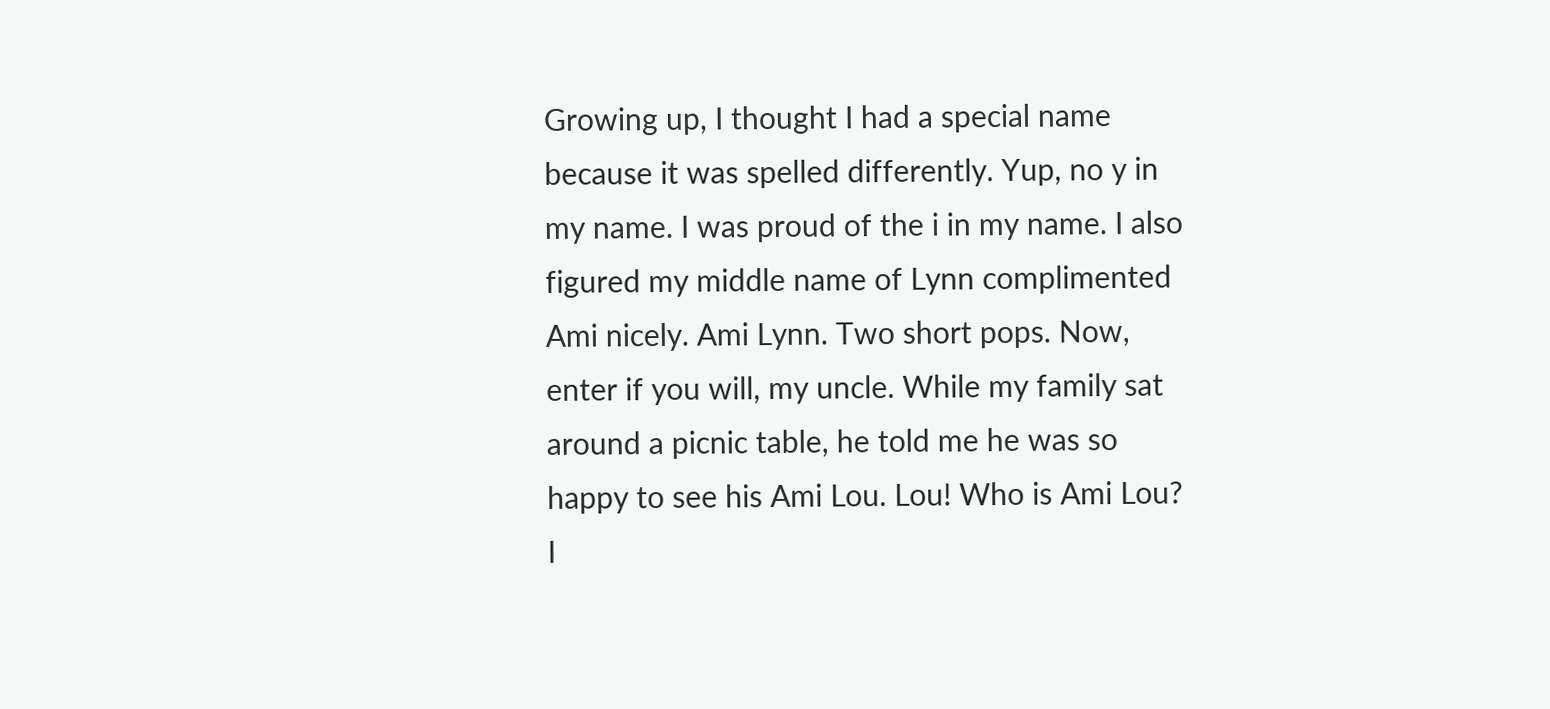Growing up, I thought I had a special name because it was spelled differently. Yup, no y in my name. I was proud of the i in my name. I also figured my middle name of Lynn complimented Ami nicely. Ami Lynn. Two short pops. Now, enter if you will, my uncle. While my family sat around a picnic table, he told me he was so happy to see his Ami Lou. Lou! Who is Ami Lou? I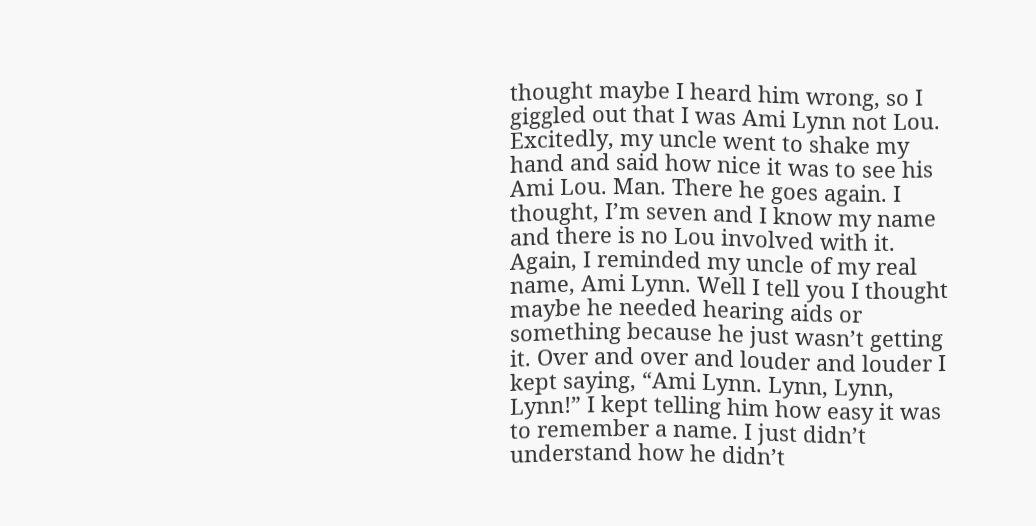thought maybe I heard him wrong, so I giggled out that I was Ami Lynn not Lou. Excitedly, my uncle went to shake my hand and said how nice it was to see his Ami Lou. Man. There he goes again. I thought, I’m seven and I know my name and there is no Lou involved with it. Again, I reminded my uncle of my real name, Ami Lynn. Well I tell you I thought maybe he needed hearing aids or something because he just wasn’t getting it. Over and over and louder and louder I kept saying, “Ami Lynn. Lynn, Lynn, Lynn!” I kept telling him how easy it was to remember a name. I just didn’t understand how he didn’t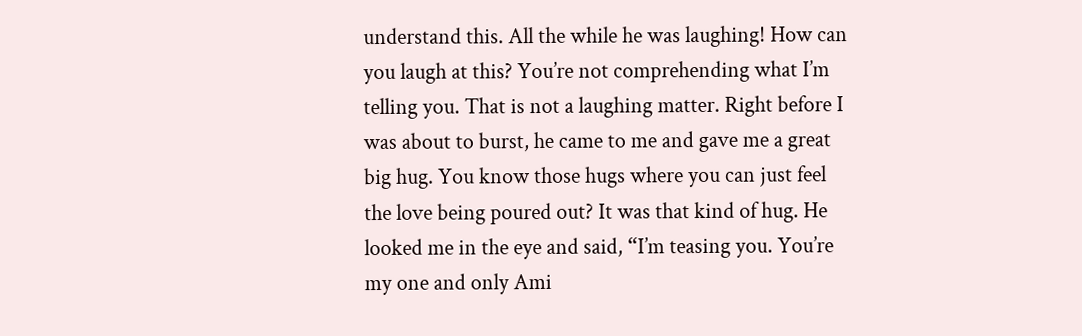understand this. All the while he was laughing! How can you laugh at this? You’re not comprehending what I’m telling you. That is not a laughing matter. Right before I was about to burst, he came to me and gave me a great big hug. You know those hugs where you can just feel the love being poured out? It was that kind of hug. He looked me in the eye and said, “I’m teasing you. You’re my one and only Ami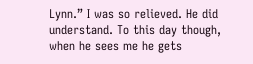Lynn.” I was so relieved. He did understand. To this day though, when he sees me he gets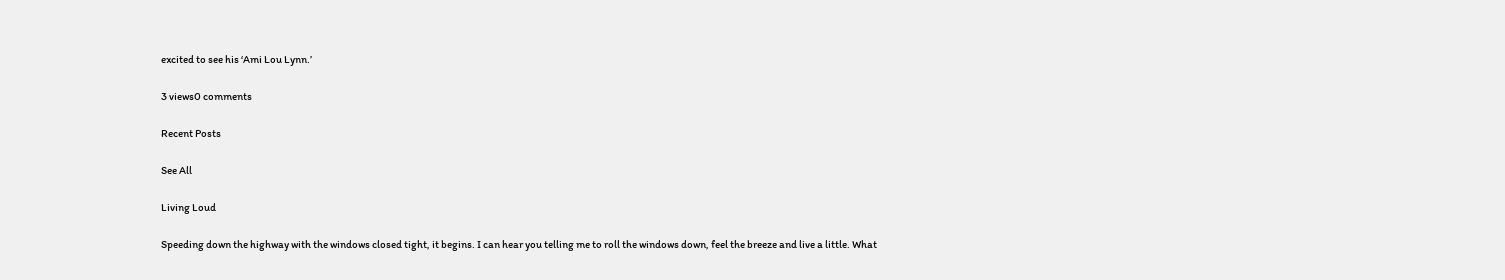excited to see his ‘Ami Lou Lynn.’

3 views0 comments

Recent Posts

See All

Living Loud

Speeding down the highway with the windows closed tight, it begins. I can hear you telling me to roll the windows down, feel the breeze and live a little. What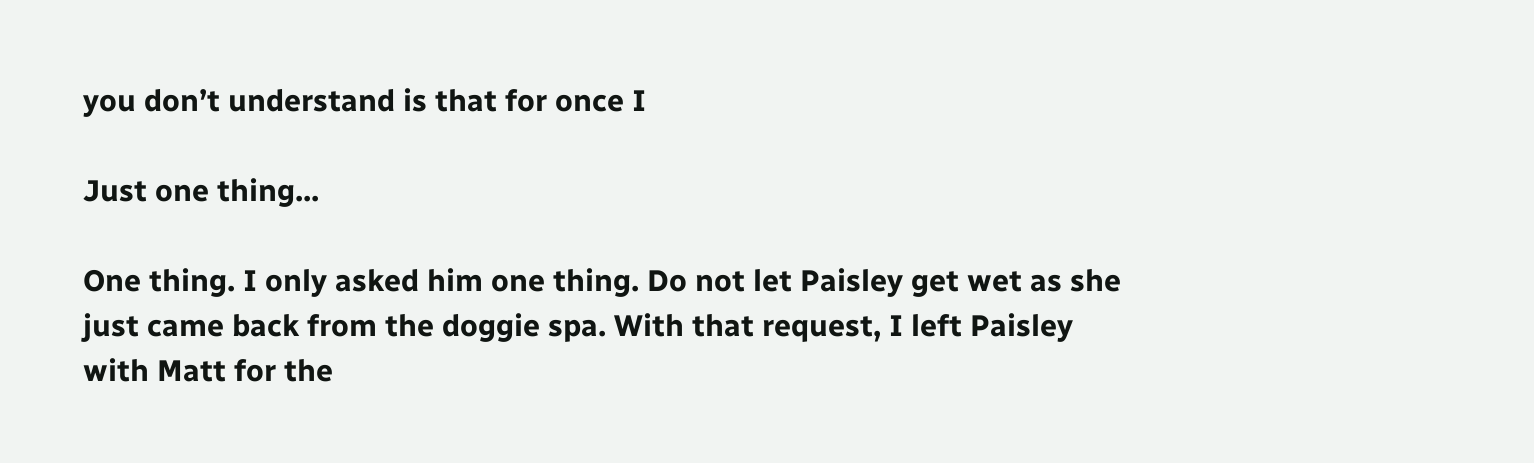you don’t understand is that for once I

Just one thing...

One thing. I only asked him one thing. Do not let Paisley get wet as she just came back from the doggie spa. With that request, I left Paisley with Matt for the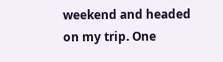weekend and headed on my trip. One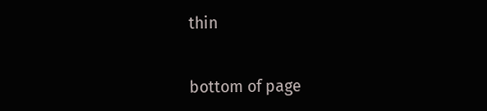thin


bottom of page